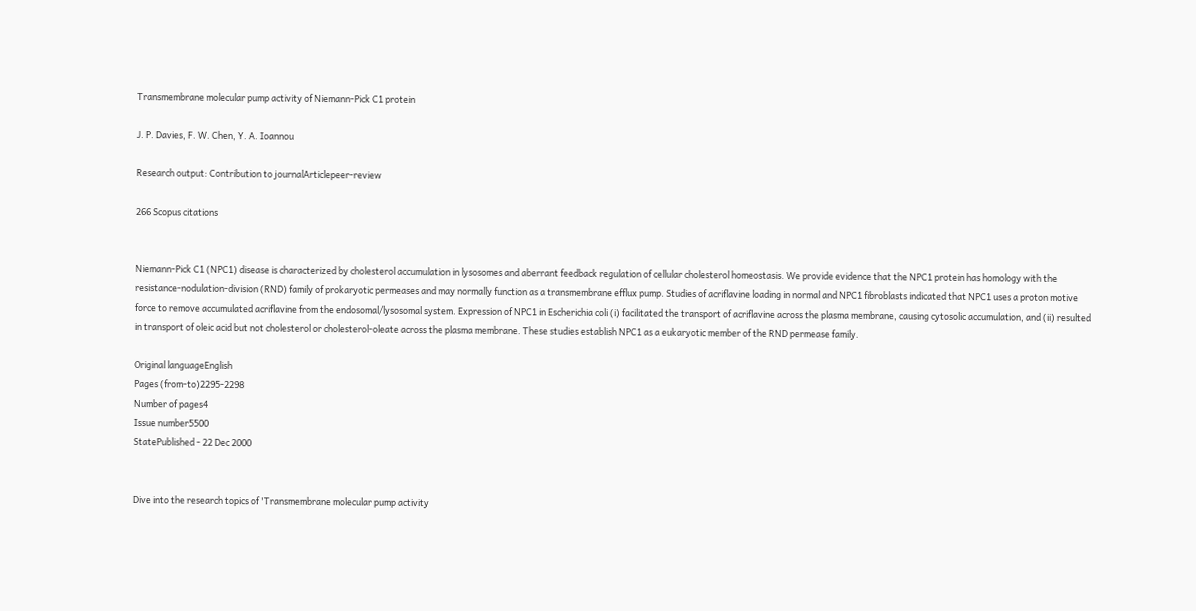Transmembrane molecular pump activity of Niemann-Pick C1 protein

J. P. Davies, F. W. Chen, Y. A. Ioannou

Research output: Contribution to journalArticlepeer-review

266 Scopus citations


Niemann-Pick C1 (NPC1) disease is characterized by cholesterol accumulation in lysosomes and aberrant feedback regulation of cellular cholesterol homeostasis. We provide evidence that the NPC1 protein has homology with the resistance-nodulation-division (RND) family of prokaryotic permeases and may normally function as a transmembrane efflux pump. Studies of acriflavine loading in normal and NPC1 fibroblasts indicated that NPC1 uses a proton motive force to remove accumulated acriflavine from the endosomal/lysosomal system. Expression of NPC1 in Escherichia coli (i) facilitated the transport of acriflavine across the plasma membrane, causing cytosolic accumulation, and (ii) resulted in transport of oleic acid but not cholesterol or cholesterol-oleate across the plasma membrane. These studies establish NPC1 as a eukaryotic member of the RND permease family.

Original languageEnglish
Pages (from-to)2295-2298
Number of pages4
Issue number5500
StatePublished - 22 Dec 2000


Dive into the research topics of 'Transmembrane molecular pump activity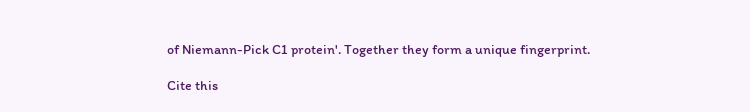of Niemann-Pick C1 protein'. Together they form a unique fingerprint.

Cite this